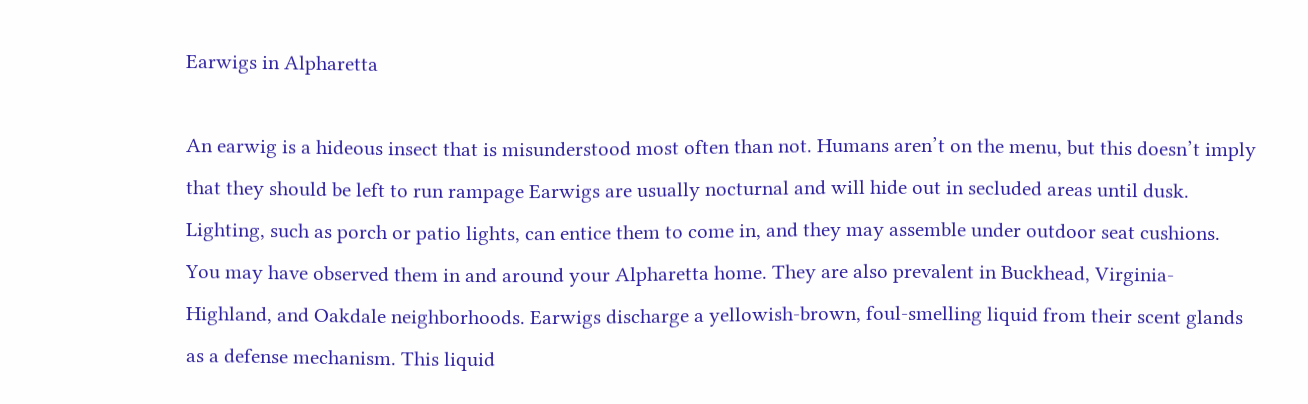Earwigs in Alpharetta

An earwig is a hideous insect that is misunderstood most often than not. Humans aren’t on the menu, but this doesn’t imply that they should be left to run rampage Earwigs are usually nocturnal and will hide out in secluded areas until dusk. Lighting, such as porch or patio lights, can entice them to come in, and they may assemble under outdoor seat cushions. You may have observed them in and around your Alpharetta home. They are also prevalent in Buckhead, Virginia-Highland, and Oakdale neighborhoods. Earwigs discharge a yellowish-brown, foul-smelling liquid from their scent glands as a defense mechanism. This liquid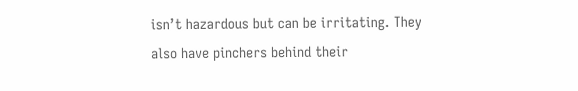isn’t hazardous but can be irritating. They also have pinchers behind their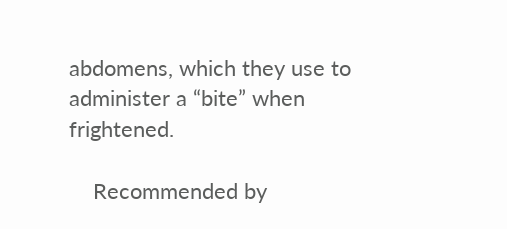abdomens, which they use to administer a “bite” when frightened.

    Recommended by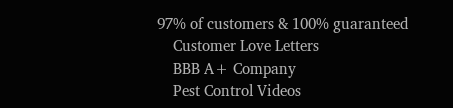97% of customers & 100% guaranteed
    Customer Love Letters
    BBB A+ Company
    Pest Control Videos